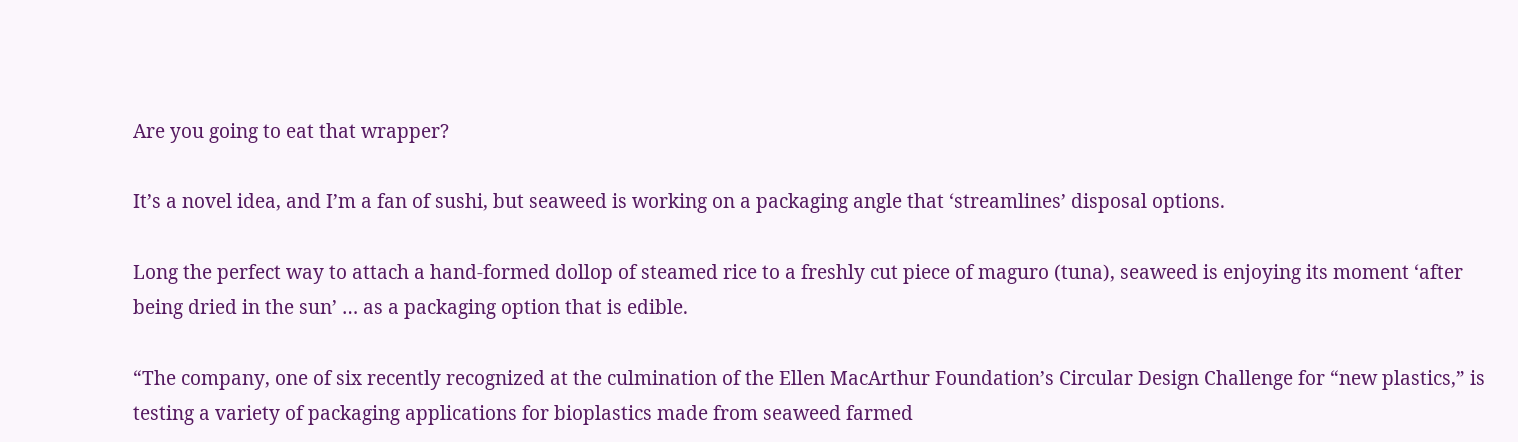Are you going to eat that wrapper?

It’s a novel idea, and I’m a fan of sushi, but seaweed is working on a packaging angle that ‘streamlines’ disposal options.

Long the perfect way to attach a hand-formed dollop of steamed rice to a freshly cut piece of maguro (tuna), seaweed is enjoying its moment ‘after being dried in the sun’ … as a packaging option that is edible.

“The company, one of six recently recognized at the culmination of the Ellen MacArthur Foundation’s Circular Design Challenge for “new plastics,” is testing a variety of packaging applications for bioplastics made from seaweed farmed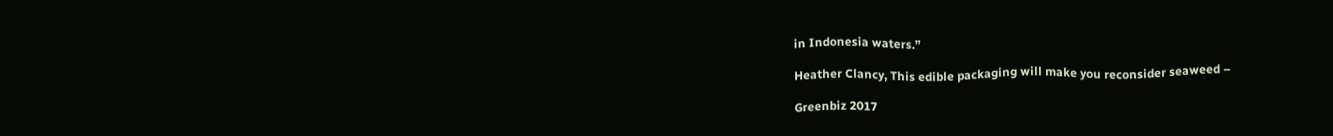in Indonesia waters.”

Heather Clancy, This edible packaging will make you reconsider seaweed –

Greenbiz 2017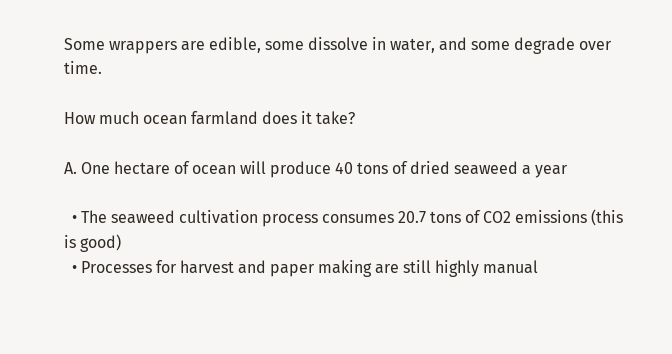Some wrappers are edible, some dissolve in water, and some degrade over time.

How much ocean farmland does it take?

A. One hectare of ocean will produce 40 tons of dried seaweed a year

  • The seaweed cultivation process consumes 20.7 tons of CO2 emissions (this is good)
  • Processes for harvest and paper making are still highly manual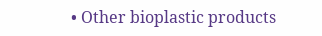• Other bioplastic products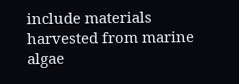include materials harvested from marine algae